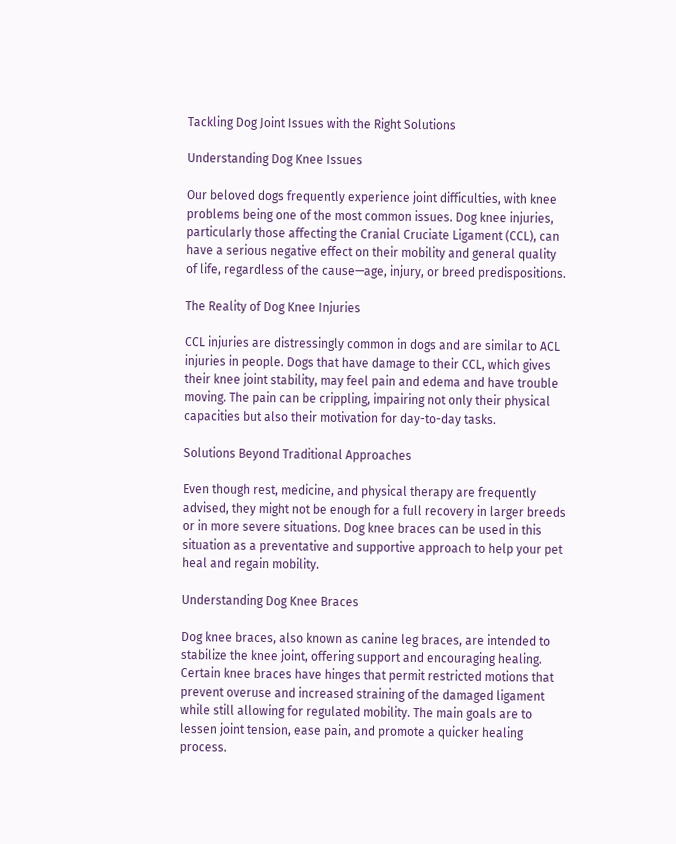Tackling Dog Joint Issues with the Right Solutions

Understanding Dog Knee Issues

Our beloved dogs frequently experience joint difficulties, with knee problems being one of the most common issues. Dog knee injuries, particularly those affecting the Cranial Cruciate Ligament (CCL), can have a serious negative effect on their mobility and general quality of life, regardless of the cause—age, injury, or breed predispositions.

The Reality of Dog Knee Injuries

CCL injuries are distressingly common in dogs and are similar to ACL injuries in people. Dogs that have damage to their CCL, which gives their knee joint stability, may feel pain and edema and have trouble moving. The pain can be crippling, impairing not only their physical capacities but also their motivation for day-to-day tasks.

Solutions Beyond Traditional Approaches

Even though rest, medicine, and physical therapy are frequently advised, they might not be enough for a full recovery in larger breeds or in more severe situations. Dog knee braces can be used in this situation as a preventative and supportive approach to help your pet heal and regain mobility.

Understanding Dog Knee Braces

Dog knee braces, also known as canine leg braces, are intended to stabilize the knee joint, offering support and encouraging healing. Certain knee braces have hinges that permit restricted motions that prevent overuse and increased straining of the damaged ligament while still allowing for regulated mobility. The main goals are to lessen joint tension, ease pain, and promote a quicker healing process.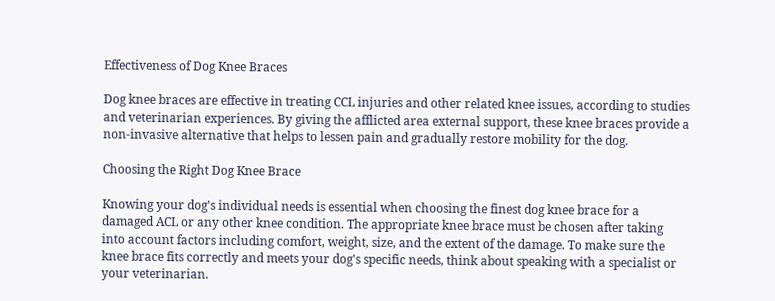Effectiveness of Dog Knee Braces

Dog knee braces are effective in treating CCL injuries and other related knee issues, according to studies and veterinarian experiences. By giving the afflicted area external support, these knee braces provide a non-invasive alternative that helps to lessen pain and gradually restore mobility for the dog.

Choosing the Right Dog Knee Brace

Knowing your dog's individual needs is essential when choosing the finest dog knee brace for a damaged ACL or any other knee condition. The appropriate knee brace must be chosen after taking into account factors including comfort, weight, size, and the extent of the damage. To make sure the knee brace fits correctly and meets your dog's specific needs, think about speaking with a specialist or your veterinarian.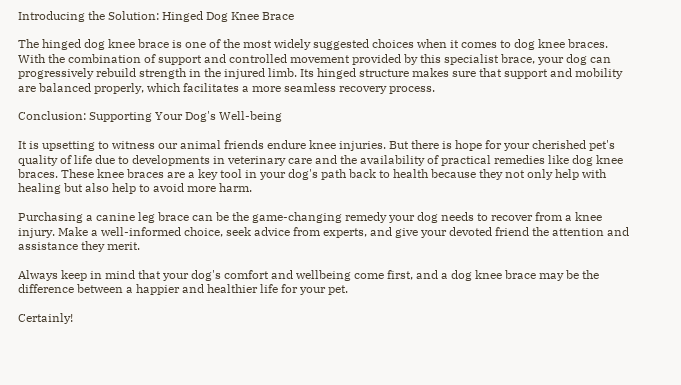Introducing the Solution: Hinged Dog Knee Brace

The hinged dog knee brace is one of the most widely suggested choices when it comes to dog knee braces. With the combination of support and controlled movement provided by this specialist brace, your dog can progressively rebuild strength in the injured limb. Its hinged structure makes sure that support and mobility are balanced properly, which facilitates a more seamless recovery process.

Conclusion: Supporting Your Dog's Well-being

It is upsetting to witness our animal friends endure knee injuries. But there is hope for your cherished pet's quality of life due to developments in veterinary care and the availability of practical remedies like dog knee braces. These knee braces are a key tool in your dog's path back to health because they not only help with healing but also help to avoid more harm.

Purchasing a canine leg brace can be the game-changing remedy your dog needs to recover from a knee injury. Make a well-informed choice, seek advice from experts, and give your devoted friend the attention and assistance they merit.

Always keep in mind that your dog's comfort and wellbeing come first, and a dog knee brace may be the difference between a happier and healthier life for your pet.

Certainly!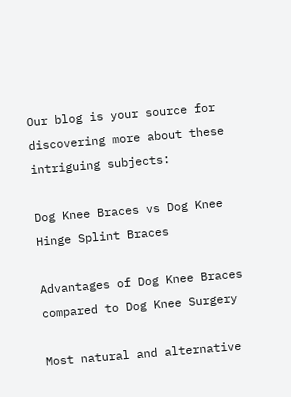Our blog is your source for discovering more about these intriguing subjects:

Dog Knee Braces vs Dog Knee Hinge Splint Braces

Advantages of Dog Knee Braces compared to Dog Knee Surgery

Most natural and alternative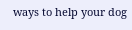ways to help your dog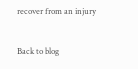recover from an injury

Back to blog